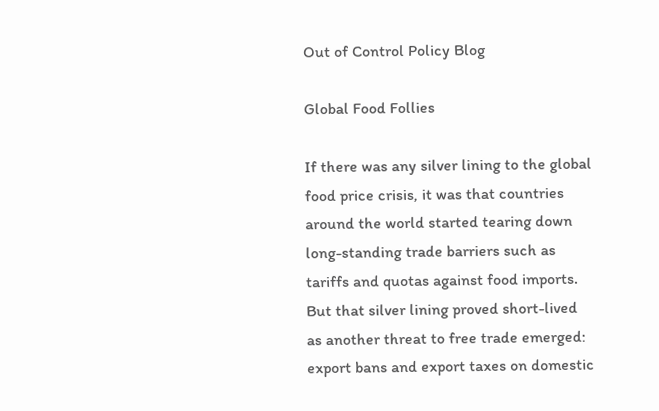Out of Control Policy Blog

Global Food Follies

If there was any silver lining to the global food price crisis, it was that countries around the world started tearing down long-standing trade barriers such as tariffs and quotas against food imports. But that silver lining proved short-lived as another threat to free trade emerged: export bans and export taxes on domestic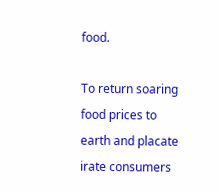food.

To return soaring food prices to earth and placate irate consumers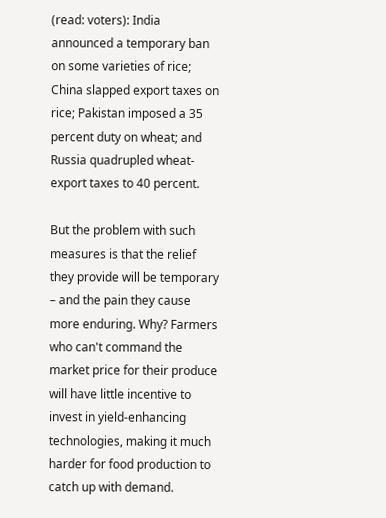(read: voters): India announced a temporary ban on some varieties of rice; China slapped export taxes on rice; Pakistan imposed a 35 percent duty on wheat; and Russia quadrupled wheat-export taxes to 40 percent.

But the problem with such measures is that the relief they provide will be temporary – and the pain they cause more enduring. Why? Farmers who can't command the market price for their produce will have little incentive to invest in yield-enhancing technologies, making it much harder for food production to catch up with demand.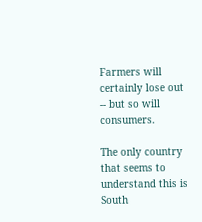Farmers will certainly lose out -- but so will consumers.

The only country that seems to understand this is South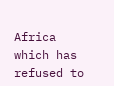Africa which has refused to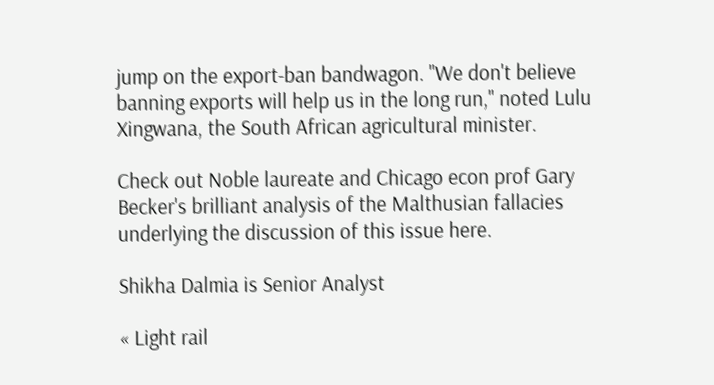jump on the export-ban bandwagon. "We don't believe banning exports will help us in the long run," noted Lulu Xingwana, the South African agricultural minister.

Check out Noble laureate and Chicago econ prof Gary Becker's brilliant analysis of the Malthusian fallacies underlying the discussion of this issue here.

Shikha Dalmia is Senior Analyst

« Light rail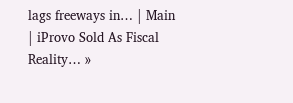lags freeways in… | Main | iProvo Sold As Fiscal Reality… »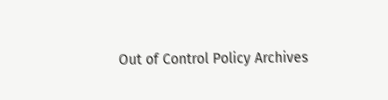Out of Control Policy Archives